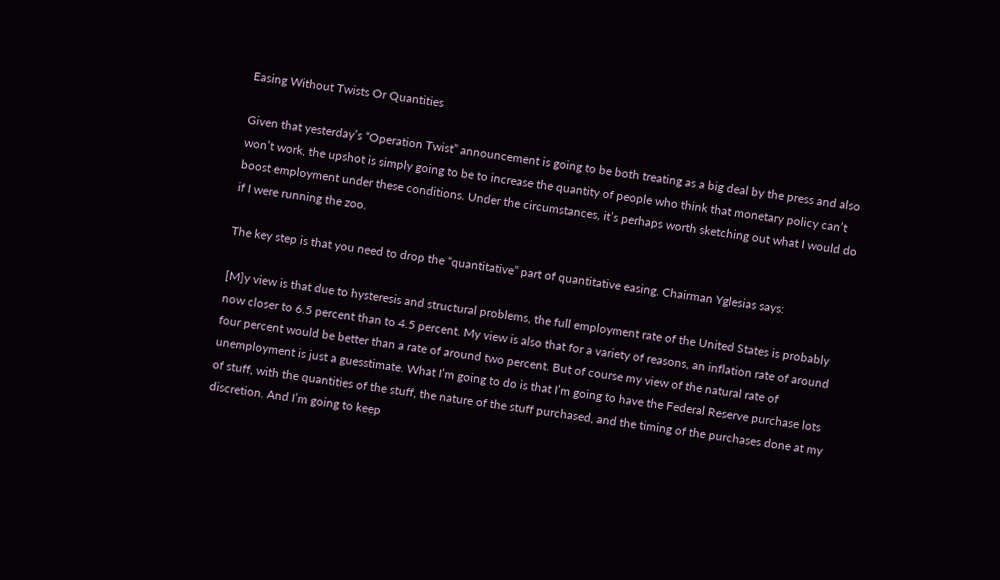Easing Without Twists Or Quantities

Given that yesterday’s “Operation Twist” announcement is going to be both treating as a big deal by the press and also won’t work, the upshot is simply going to be to increase the quantity of people who think that monetary policy can’t boost employment under these conditions. Under the circumstances, it’s perhaps worth sketching out what I would do if I were running the zoo.

The key step is that you need to drop the “quantitative” part of quantitative easing. Chairman Yglesias says:

[M]y view is that due to hysteresis and structural problems, the full employment rate of the United States is probably now closer to 6.5 percent than to 4.5 percent. My view is also that for a variety of reasons, an inflation rate of around four percent would be better than a rate of around two percent. But of course my view of the natural rate of unemployment is just a guesstimate. What I’m going to do is that I’m going to have the Federal Reserve purchase lots of stuff, with the quantities of the stuff, the nature of the stuff purchased, and the timing of the purchases done at my discretion. And I’m going to keep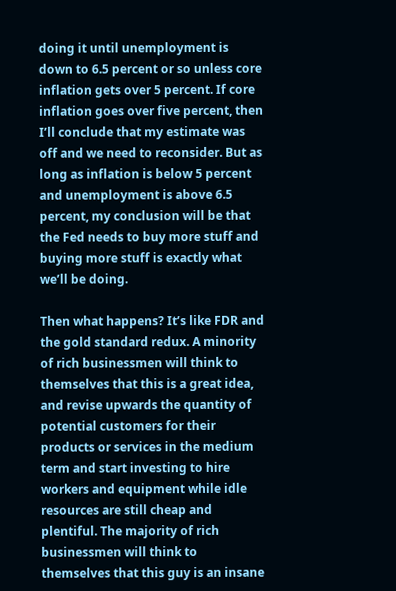doing it until unemployment is down to 6.5 percent or so unless core inflation gets over 5 percent. If core inflation goes over five percent, then I’ll conclude that my estimate was off and we need to reconsider. But as long as inflation is below 5 percent and unemployment is above 6.5 percent, my conclusion will be that the Fed needs to buy more stuff and buying more stuff is exactly what we’ll be doing.

Then what happens? It’s like FDR and the gold standard redux. A minority of rich businessmen will think to themselves that this is a great idea, and revise upwards the quantity of potential customers for their products or services in the medium term and start investing to hire workers and equipment while idle resources are still cheap and plentiful. The majority of rich businessmen will think to themselves that this guy is an insane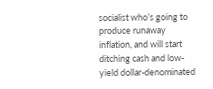socialist who’s going to produce runaway inflation, and will start ditching cash and low-yield dollar-denominated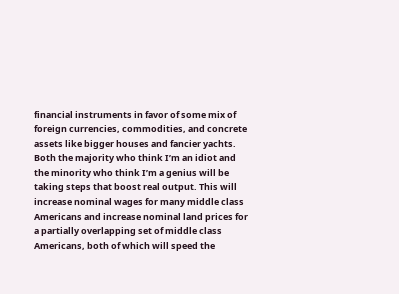financial instruments in favor of some mix of foreign currencies, commodities, and concrete assets like bigger houses and fancier yachts. Both the majority who think I’m an idiot and the minority who think I’m a genius will be taking steps that boost real output. This will increase nominal wages for many middle class Americans and increase nominal land prices for a partially overlapping set of middle class Americans, both of which will speed the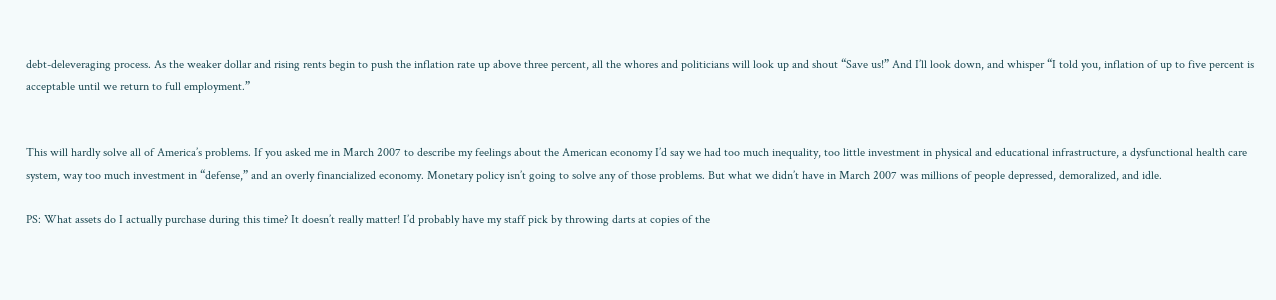debt-deleveraging process. As the weaker dollar and rising rents begin to push the inflation rate up above three percent, all the whores and politicians will look up and shout “Save us!” And I’ll look down, and whisper “I told you, inflation of up to five percent is acceptable until we return to full employment.”


This will hardly solve all of America’s problems. If you asked me in March 2007 to describe my feelings about the American economy I’d say we had too much inequality, too little investment in physical and educational infrastructure, a dysfunctional health care system, way too much investment in “defense,” and an overly financialized economy. Monetary policy isn’t going to solve any of those problems. But what we didn’t have in March 2007 was millions of people depressed, demoralized, and idle.

PS: What assets do I actually purchase during this time? It doesn’t really matter! I’d probably have my staff pick by throwing darts at copies of the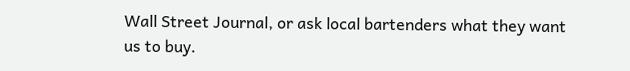Wall Street Journal, or ask local bartenders what they want us to buy.